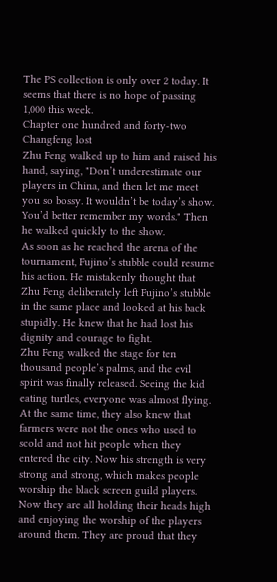The PS collection is only over 2 today. It seems that there is no hope of passing 1,000 this week.
Chapter one hundred and forty-two Changfeng lost
Zhu Feng walked up to him and raised his hand, saying, "Don’t underestimate our players in China, and then let me meet you so bossy. It wouldn’t be today’s show. You’d better remember my words." Then he walked quickly to the show.
As soon as he reached the arena of the tournament, Fujino’s stubble could resume his action. He mistakenly thought that Zhu Feng deliberately left Fujino’s stubble in the same place and looked at his back stupidly. He knew that he had lost his dignity and courage to fight.
Zhu Feng walked the stage for ten thousand people’s palms, and the evil spirit was finally released. Seeing the kid eating turtles, everyone was almost flying. At the same time, they also knew that farmers were not the ones who used to scold and not hit people when they entered the city. Now his strength is very strong and strong, which makes people worship the black screen guild players. Now they are all holding their heads high and enjoying the worship of the players around them. They are proud that they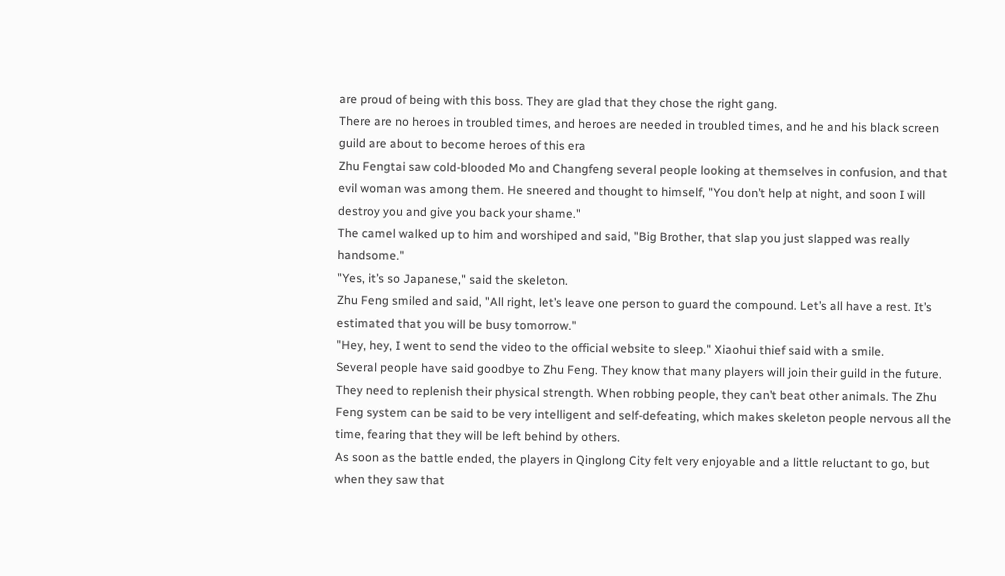are proud of being with this boss. They are glad that they chose the right gang.
There are no heroes in troubled times, and heroes are needed in troubled times, and he and his black screen guild are about to become heroes of this era
Zhu Fengtai saw cold-blooded Mo and Changfeng several people looking at themselves in confusion, and that evil woman was among them. He sneered and thought to himself, "You don’t help at night, and soon I will destroy you and give you back your shame."
The camel walked up to him and worshiped and said, "Big Brother, that slap you just slapped was really handsome."
"Yes, it’s so Japanese," said the skeleton.
Zhu Feng smiled and said, "All right, let’s leave one person to guard the compound. Let’s all have a rest. It’s estimated that you will be busy tomorrow."
"Hey, hey, I went to send the video to the official website to sleep." Xiaohui thief said with a smile.
Several people have said goodbye to Zhu Feng. They know that many players will join their guild in the future. They need to replenish their physical strength. When robbing people, they can’t beat other animals. The Zhu Feng system can be said to be very intelligent and self-defeating, which makes skeleton people nervous all the time, fearing that they will be left behind by others.
As soon as the battle ended, the players in Qinglong City felt very enjoyable and a little reluctant to go, but when they saw that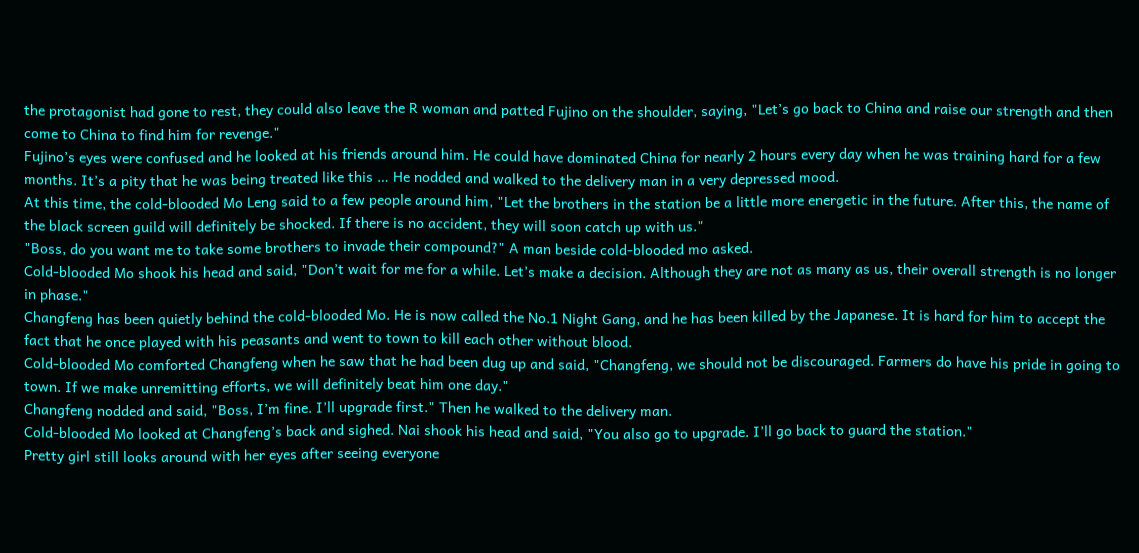the protagonist had gone to rest, they could also leave the R woman and patted Fujino on the shoulder, saying, "Let’s go back to China and raise our strength and then come to China to find him for revenge."
Fujino’s eyes were confused and he looked at his friends around him. He could have dominated China for nearly 2 hours every day when he was training hard for a few months. It’s a pity that he was being treated like this … He nodded and walked to the delivery man in a very depressed mood.
At this time, the cold-blooded Mo Leng said to a few people around him, "Let the brothers in the station be a little more energetic in the future. After this, the name of the black screen guild will definitely be shocked. If there is no accident, they will soon catch up with us."
"Boss, do you want me to take some brothers to invade their compound?" A man beside cold-blooded mo asked.
Cold-blooded Mo shook his head and said, "Don’t wait for me for a while. Let’s make a decision. Although they are not as many as us, their overall strength is no longer in phase."
Changfeng has been quietly behind the cold-blooded Mo. He is now called the No.1 Night Gang, and he has been killed by the Japanese. It is hard for him to accept the fact that he once played with his peasants and went to town to kill each other without blood.
Cold-blooded Mo comforted Changfeng when he saw that he had been dug up and said, "Changfeng, we should not be discouraged. Farmers do have his pride in going to town. If we make unremitting efforts, we will definitely beat him one day."
Changfeng nodded and said, "Boss, I’m fine. I’ll upgrade first." Then he walked to the delivery man.
Cold-blooded Mo looked at Changfeng’s back and sighed. Nai shook his head and said, "You also go to upgrade. I’ll go back to guard the station."
Pretty girl still looks around with her eyes after seeing everyone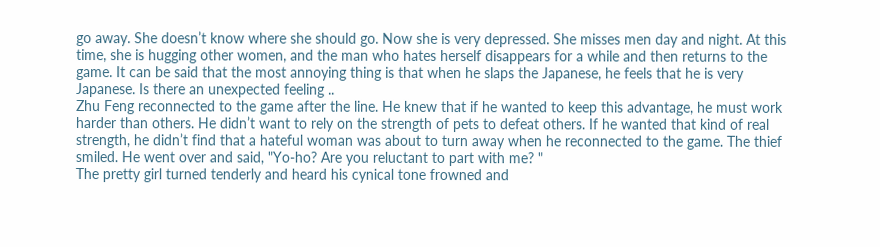go away. She doesn’t know where she should go. Now she is very depressed. She misses men day and night. At this time, she is hugging other women, and the man who hates herself disappears for a while and then returns to the game. It can be said that the most annoying thing is that when he slaps the Japanese, he feels that he is very Japanese. Is there an unexpected feeling ..
Zhu Feng reconnected to the game after the line. He knew that if he wanted to keep this advantage, he must work harder than others. He didn’t want to rely on the strength of pets to defeat others. If he wanted that kind of real strength, he didn’t find that a hateful woman was about to turn away when he reconnected to the game. The thief smiled. He went over and said, "Yo-ho? Are you reluctant to part with me? "
The pretty girl turned tenderly and heard his cynical tone frowned and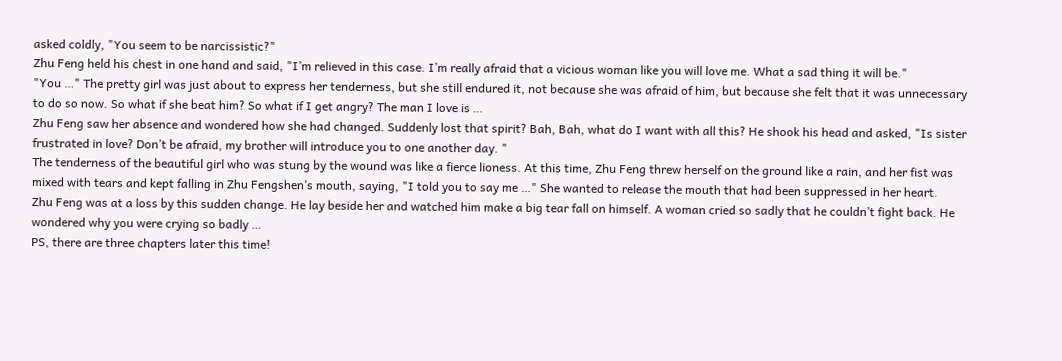asked coldly, "You seem to be narcissistic?"
Zhu Feng held his chest in one hand and said, "I’m relieved in this case. I’m really afraid that a vicious woman like you will love me. What a sad thing it will be."
"You …" The pretty girl was just about to express her tenderness, but she still endured it, not because she was afraid of him, but because she felt that it was unnecessary to do so now. So what if she beat him? So what if I get angry? The man I love is …
Zhu Feng saw her absence and wondered how she had changed. Suddenly lost that spirit? Bah, Bah, what do I want with all this? He shook his head and asked, "Is sister frustrated in love? Don’t be afraid, my brother will introduce you to one another day. "
The tenderness of the beautiful girl who was stung by the wound was like a fierce lioness. At this time, Zhu Feng threw herself on the ground like a rain, and her fist was mixed with tears and kept falling in Zhu Fengshen’s mouth, saying, "I told you to say me …" She wanted to release the mouth that had been suppressed in her heart.
Zhu Feng was at a loss by this sudden change. He lay beside her and watched him make a big tear fall on himself. A woman cried so sadly that he couldn’t fight back. He wondered why you were crying so badly …
PS, there are three chapters later this time!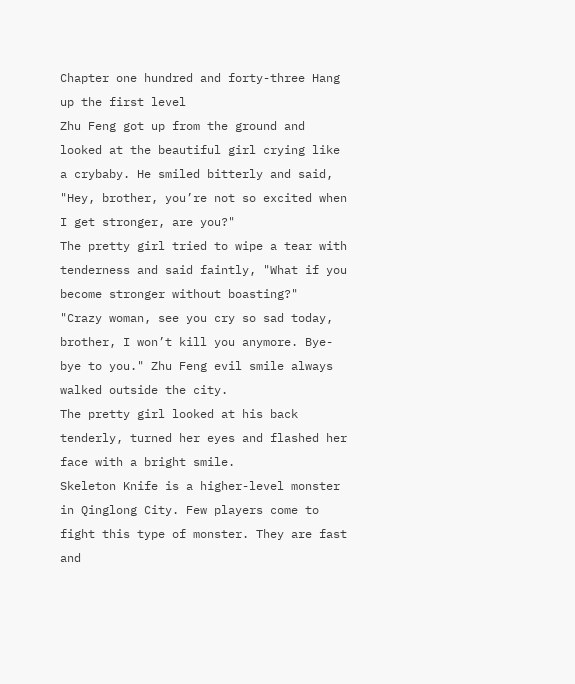Chapter one hundred and forty-three Hang up the first level
Zhu Feng got up from the ground and looked at the beautiful girl crying like a crybaby. He smiled bitterly and said, "Hey, brother, you’re not so excited when I get stronger, are you?"
The pretty girl tried to wipe a tear with tenderness and said faintly, "What if you become stronger without boasting?"
"Crazy woman, see you cry so sad today, brother, I won’t kill you anymore. Bye-bye to you." Zhu Feng evil smile always walked outside the city.
The pretty girl looked at his back tenderly, turned her eyes and flashed her face with a bright smile.
Skeleton Knife is a higher-level monster in Qinglong City. Few players come to fight this type of monster. They are fast and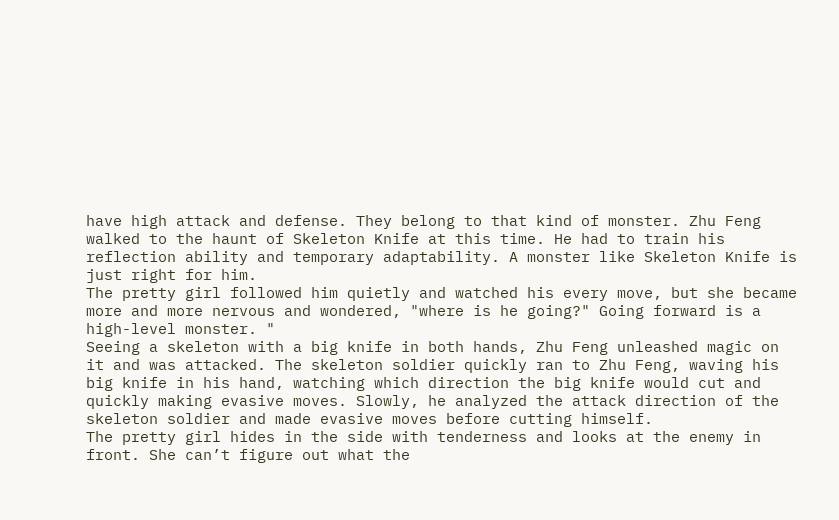have high attack and defense. They belong to that kind of monster. Zhu Feng walked to the haunt of Skeleton Knife at this time. He had to train his reflection ability and temporary adaptability. A monster like Skeleton Knife is just right for him.
The pretty girl followed him quietly and watched his every move, but she became more and more nervous and wondered, "where is he going?" Going forward is a high-level monster. "
Seeing a skeleton with a big knife in both hands, Zhu Feng unleashed magic on it and was attacked. The skeleton soldier quickly ran to Zhu Feng, waving his big knife in his hand, watching which direction the big knife would cut and quickly making evasive moves. Slowly, he analyzed the attack direction of the skeleton soldier and made evasive moves before cutting himself.
The pretty girl hides in the side with tenderness and looks at the enemy in front. She can’t figure out what the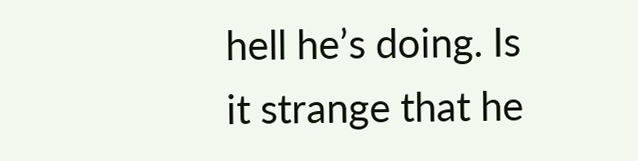hell he’s doing. Is it strange that he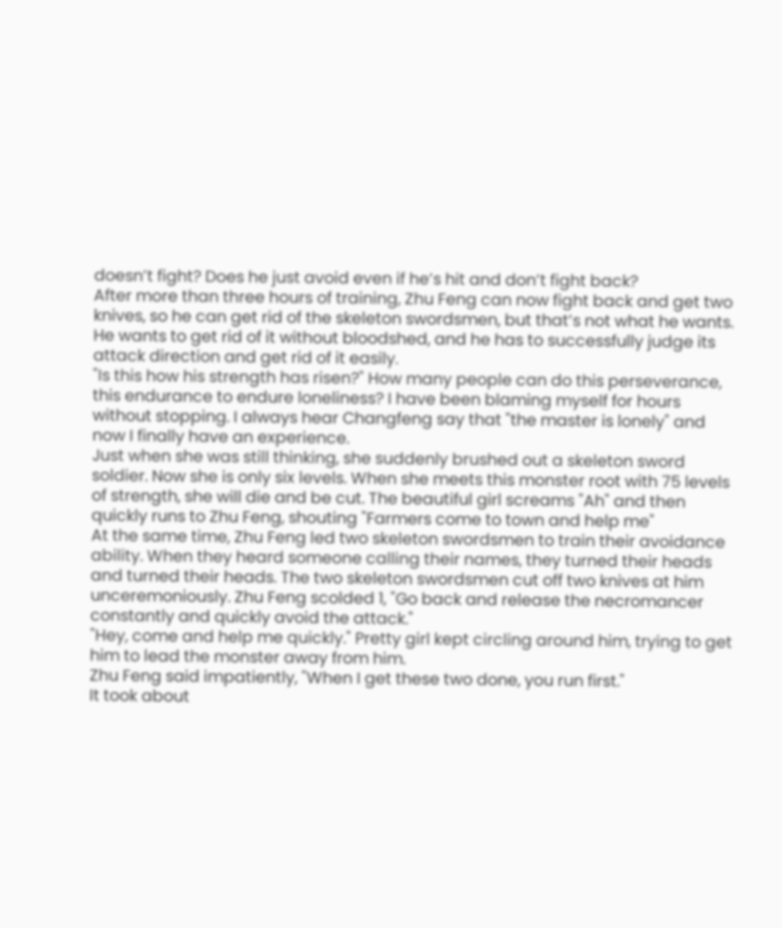doesn’t fight? Does he just avoid even if he’s hit and don’t fight back?
After more than three hours of training, Zhu Feng can now fight back and get two knives, so he can get rid of the skeleton swordsmen, but that’s not what he wants. He wants to get rid of it without bloodshed, and he has to successfully judge its attack direction and get rid of it easily.
"Is this how his strength has risen?" How many people can do this perseverance, this endurance to endure loneliness? I have been blaming myself for hours without stopping. I always hear Changfeng say that "the master is lonely" and now I finally have an experience.
Just when she was still thinking, she suddenly brushed out a skeleton sword soldier. Now she is only six levels. When she meets this monster root with 75 levels of strength, she will die and be cut. The beautiful girl screams "Ah" and then quickly runs to Zhu Feng, shouting "Farmers come to town and help me"
At the same time, Zhu Feng led two skeleton swordsmen to train their avoidance ability. When they heard someone calling their names, they turned their heads and turned their heads. The two skeleton swordsmen cut off two knives at him unceremoniously. Zhu Feng scolded 1, "Go back and release the necromancer constantly and quickly avoid the attack."
"Hey, come and help me quickly." Pretty girl kept circling around him, trying to get him to lead the monster away from him.
Zhu Feng said impatiently, "When I get these two done, you run first."
It took about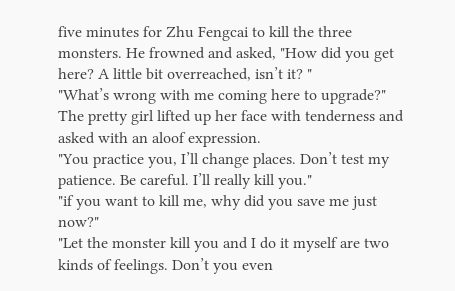five minutes for Zhu Fengcai to kill the three monsters. He frowned and asked, "How did you get here? A little bit overreached, isn’t it? "
"What’s wrong with me coming here to upgrade?" The pretty girl lifted up her face with tenderness and asked with an aloof expression.
"You practice you, I’ll change places. Don’t test my patience. Be careful. I’ll really kill you."
"if you want to kill me, why did you save me just now?"
"Let the monster kill you and I do it myself are two kinds of feelings. Don’t you even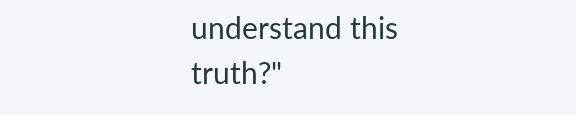understand this truth?"